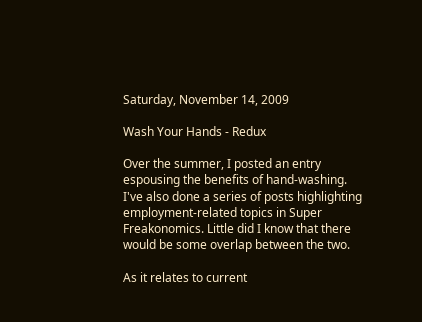Saturday, November 14, 2009

Wash Your Hands - Redux

Over the summer, I posted an entry espousing the benefits of hand-washing. I've also done a series of posts highlighting employment-related topics in Super Freakonomics. Little did I know that there would be some overlap between the two.

As it relates to current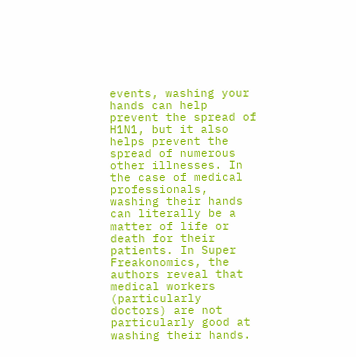events, washing your hands can help prevent the spread of H1N1, but it also helps prevent the spread of numerous other illnesses. In the case of medical professionals, washing their hands can literally be a matter of life or death for their patients. In Super Freakonomics, the authors reveal that medical workers (particularly doctors) are not particularly good at washing their hands.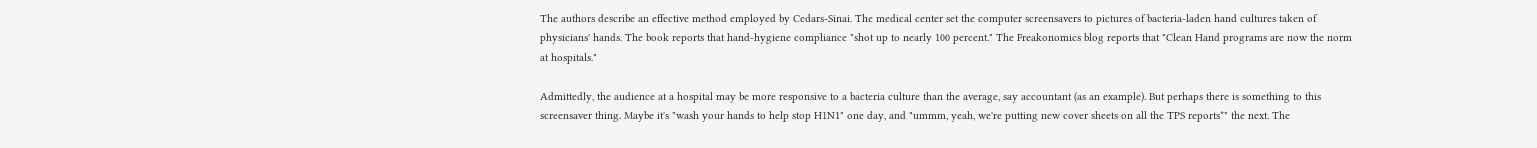The authors describe an effective method employed by Cedars-Sinai. The medical center set the computer screensavers to pictures of bacteria-laden hand cultures taken of physicians' hands. The book reports that hand-hygiene compliance "shot up to nearly 100 percent." The Freakonomics blog reports that "Clean Hand programs are now the norm at hospitals."

Admittedly, the audience at a hospital may be more responsive to a bacteria culture than the average, say accountant (as an example). But perhaps there is something to this screensaver thing. Maybe it's "wash your hands to help stop H1N1" one day, and "ummm, yeah, we're putting new cover sheets on all the TPS reports*" the next. The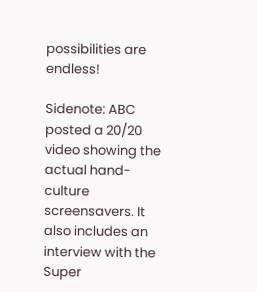possibilities are endless!

Sidenote: ABC posted a 20/20 video showing the actual hand-culture screensavers. It also includes an interview with the Super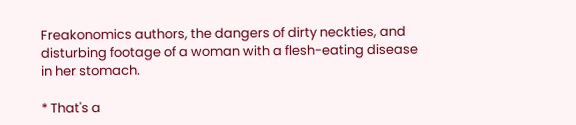Freakonomics authors, the dangers of dirty neckties, and disturbing footage of a woman with a flesh-eating disease in her stomach.

* That's a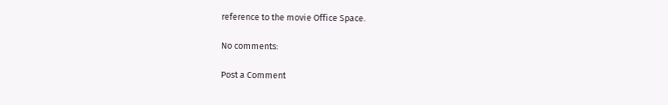reference to the movie Office Space.

No comments:

Post a Comment